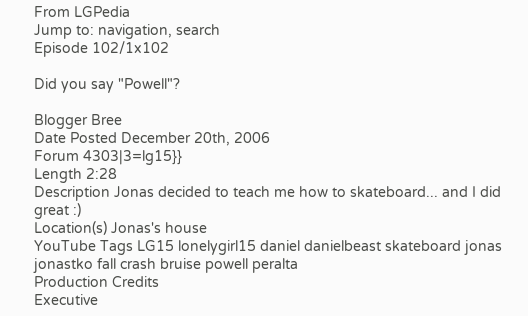From LGPedia
Jump to: navigation, search
Episode 102/1x102

Did you say "Powell"?

Blogger Bree
Date Posted December 20th, 2006
Forum 4303|3=lg15}}
Length 2:28
Description Jonas decided to teach me how to skateboard... and I did great :)
Location(s) Jonas's house
YouTube Tags LG15 lonelygirl15 daniel danielbeast skateboard jonas jonastko fall crash bruise powell peralta
Production Credits
Executive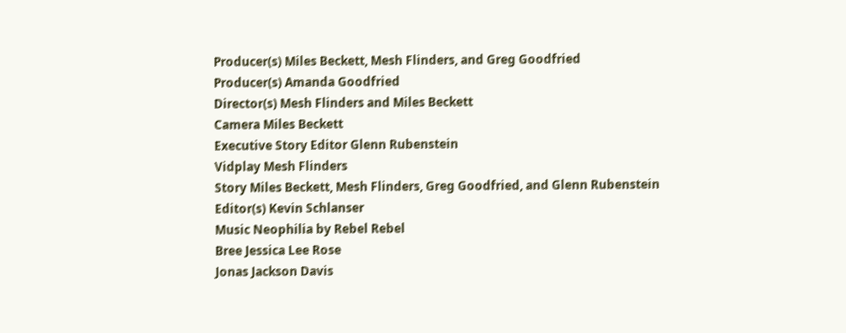Producer(s) Miles Beckett, Mesh Flinders, and Greg Goodfried
Producer(s) Amanda Goodfried
Director(s) Mesh Flinders and Miles Beckett
Camera Miles Beckett
Executive Story Editor Glenn Rubenstein
Vidplay Mesh Flinders
Story Miles Beckett, Mesh Flinders, Greg Goodfried, and Glenn Rubenstein
Editor(s) Kevin Schlanser
Music Neophilia by Rebel Rebel
Bree Jessica Lee Rose
Jonas Jackson Davis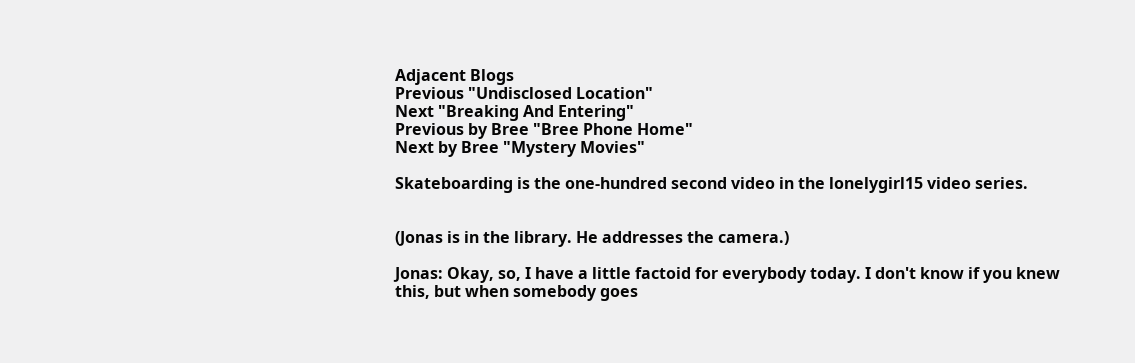Adjacent Blogs
Previous "Undisclosed Location"
Next "Breaking And Entering"
Previous by Bree "Bree Phone Home"
Next by Bree "Mystery Movies"

Skateboarding is the one-hundred second video in the lonelygirl15 video series.


(Jonas is in the library. He addresses the camera.)

Jonas: Okay, so, I have a little factoid for everybody today. I don't know if you knew this, but when somebody goes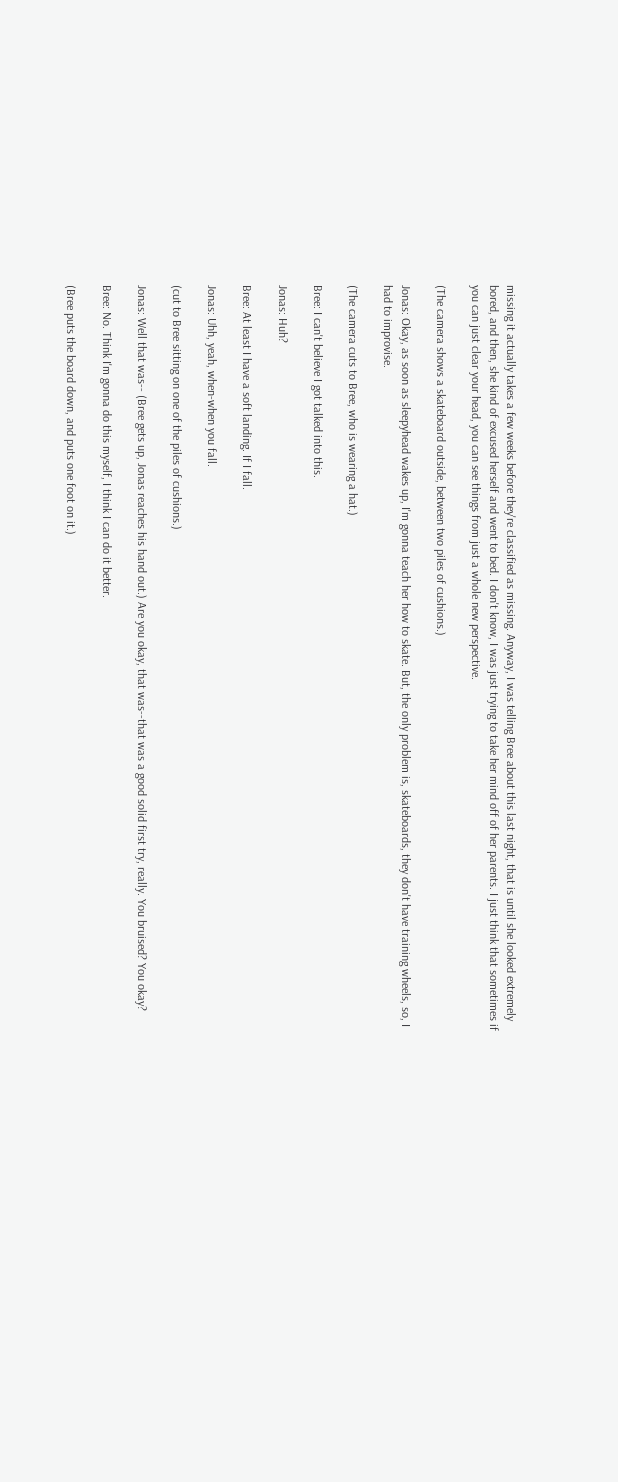missing it actually takes a few weeks before they're classified as missing. Anyway, I was telling Bree about this last night, that is until she looked extremely bored, and then, she kind of excused herself and went to bed. I don't know, I was just trying to take her mind off of her parents. I just think that sometimes if you can just clear your head, you can see things from just a whole new perspective.

(The camera shows a skateboard outside, between two piles of cushions.)

Jonas: Okay, as soon as sleepyhead wakes up, I'm gonna teach her how to skate. But, the only problem is, skateboards, they don't have training wheels, so, I had to improvise.

(The camera cuts to Bree, who is wearing a hat.)

Bree: I can't believe I got talked into this.

Jonas: Huh?

Bree: At least I have a soft landing. If I fall.

Jonas: Uhh, yeah, when-when you fall.

(cut to Bree sitting on one of the piles of cushions.)

Jonas: Well that was-- (Bree gets up, Jonas reaches his hand out.) Are you okay, that was--that was a good solid first try, really. You bruised? You okay?

Bree: No. Think I'm gonna do this myself, I think I can do it better.

(Bree puts the board down, and puts one foot on it.)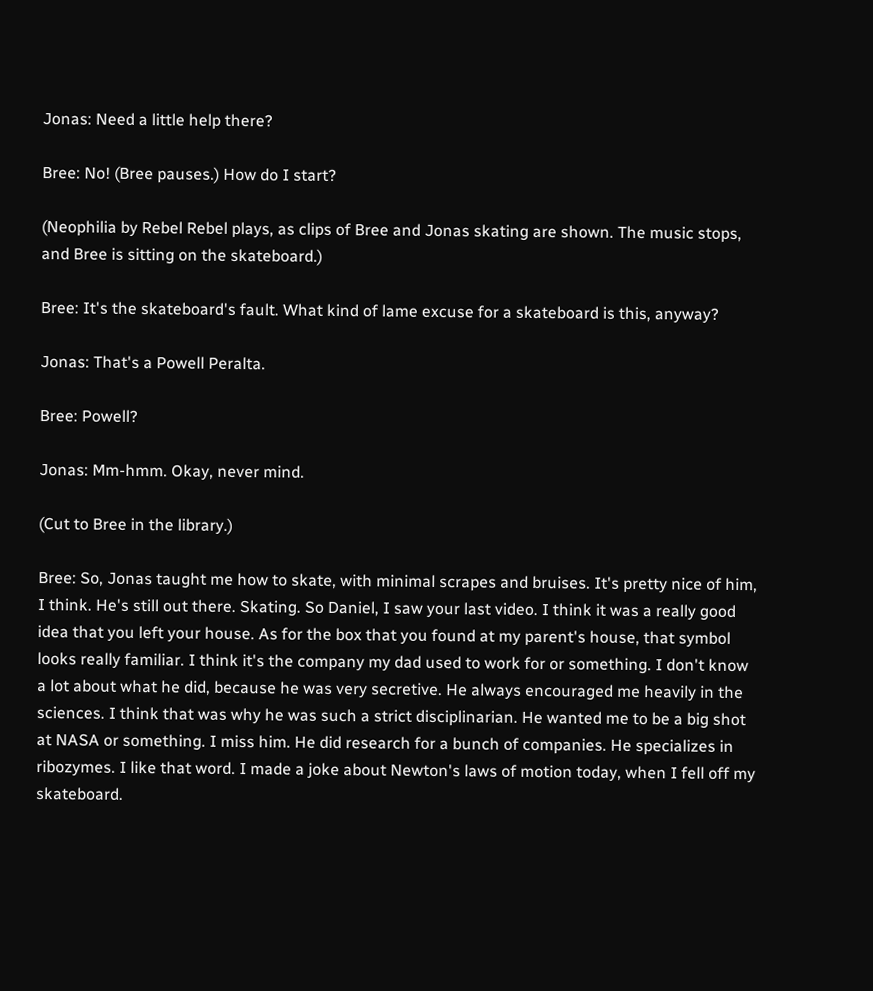Jonas: Need a little help there?

Bree: No! (Bree pauses.) How do I start?

(Neophilia by Rebel Rebel plays, as clips of Bree and Jonas skating are shown. The music stops, and Bree is sitting on the skateboard.)

Bree: It's the skateboard's fault. What kind of lame excuse for a skateboard is this, anyway?

Jonas: That's a Powell Peralta.

Bree: Powell?

Jonas: Mm-hmm. Okay, never mind.

(Cut to Bree in the library.)

Bree: So, Jonas taught me how to skate, with minimal scrapes and bruises. It's pretty nice of him, I think. He's still out there. Skating. So Daniel, I saw your last video. I think it was a really good idea that you left your house. As for the box that you found at my parent's house, that symbol looks really familiar. I think it's the company my dad used to work for or something. I don't know a lot about what he did, because he was very secretive. He always encouraged me heavily in the sciences. I think that was why he was such a strict disciplinarian. He wanted me to be a big shot at NASA or something. I miss him. He did research for a bunch of companies. He specializes in ribozymes. I like that word. I made a joke about Newton's laws of motion today, when I fell off my skateboard.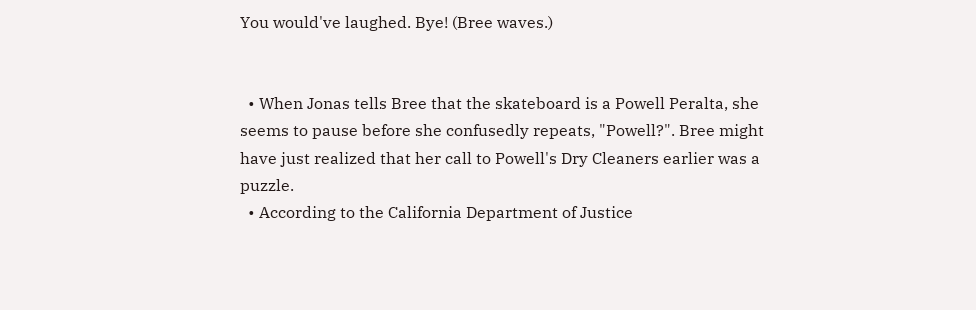You would've laughed. Bye! (Bree waves.)


  • When Jonas tells Bree that the skateboard is a Powell Peralta, she seems to pause before she confusedly repeats, "Powell?". Bree might have just realized that her call to Powell's Dry Cleaners earlier was a puzzle.
  • According to the California Department of Justice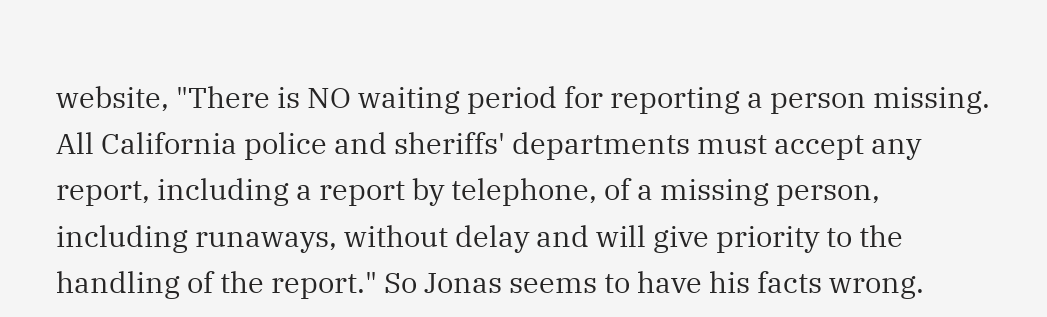website, "There is NO waiting period for reporting a person missing. All California police and sheriffs' departments must accept any report, including a report by telephone, of a missing person, including runaways, without delay and will give priority to the handling of the report." So Jonas seems to have his facts wrong.